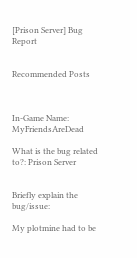[Prison Server] Bug Report


Recommended Posts



In-Game Name: MyFriendsAreDead

What is the bug related to?: Prison Server


Briefly explain the bug/issue:

My plotmine had to be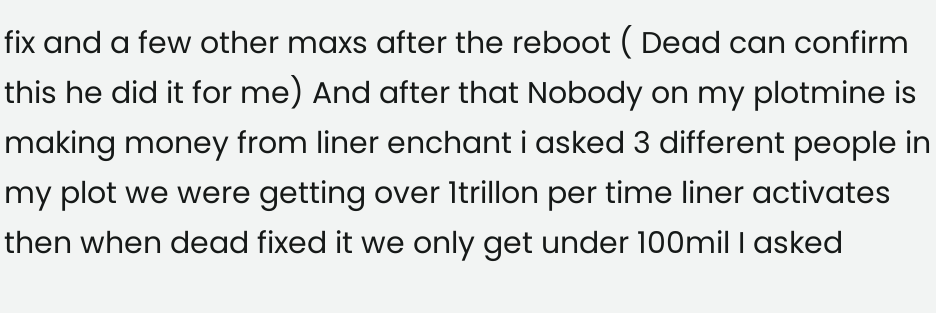fix and a few other maxs after the reboot ( Dead can confirm this he did it for me) And after that Nobody on my plotmine is making money from liner enchant i asked 3 different people in my plot we were getting over 1trillon per time liner activates then when dead fixed it we only get under 100mil I asked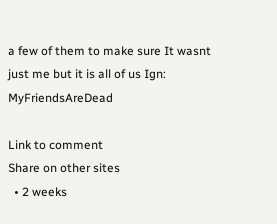a few of them to make sure It wasnt just me but it is all of us Ign: MyFriendsAreDead

Link to comment
Share on other sites
  • 2 weeks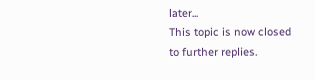later...
This topic is now closed to further replies.